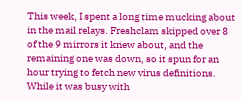This week, I spent a long time mucking about in the mail relays. Freshclam skipped over 8 of the 9 mirrors it knew about, and the remaining one was down, so it spun for an hour trying to fetch new virus definitions. While it was busy with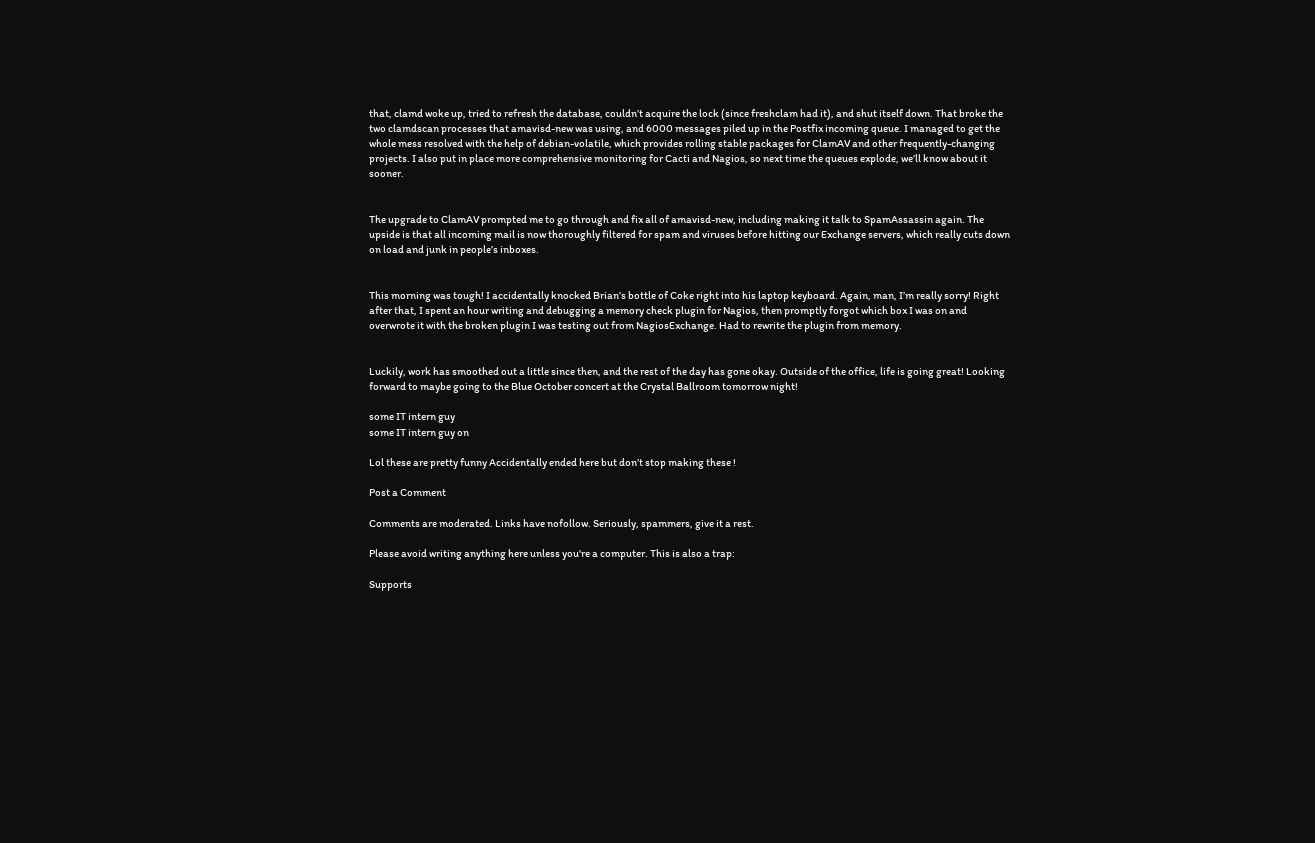that, clamd woke up, tried to refresh the database, couldn’t acquire the lock (since freshclam had it), and shut itself down. That broke the two clamdscan processes that amavisd-new was using, and 6000 messages piled up in the Postfix incoming queue. I managed to get the whole mess resolved with the help of debian-volatile, which provides rolling stable packages for ClamAV and other frequently-changing projects. I also put in place more comprehensive monitoring for Cacti and Nagios, so next time the queues explode, we’ll know about it sooner.


The upgrade to ClamAV prompted me to go through and fix all of amavisd-new, including making it talk to SpamAssassin again. The upside is that all incoming mail is now thoroughly filtered for spam and viruses before hitting our Exchange servers, which really cuts down on load and junk in people’s inboxes.


This morning was tough! I accidentally knocked Brian’s bottle of Coke right into his laptop keyboard. Again, man, I’m really sorry! Right after that, I spent an hour writing and debugging a memory check plugin for Nagios, then promptly forgot which box I was on and overwrote it with the broken plugin I was testing out from NagiosExchange. Had to rewrite the plugin from memory.


Luckily, work has smoothed out a little since then, and the rest of the day has gone okay. Outside of the office, life is going great! Looking forward to maybe going to the Blue October concert at the Crystal Ballroom tomorrow night!

some IT intern guy
some IT intern guy on

Lol these are pretty funny Accidentally ended here but don’t stop making these !

Post a Comment

Comments are moderated. Links have nofollow. Seriously, spammers, give it a rest.

Please avoid writing anything here unless you're a computer. This is also a trap:

Supports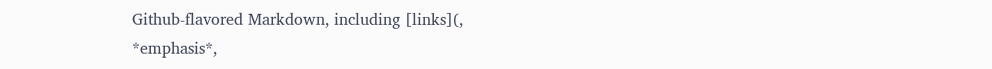Github-flavored Markdown, including [links](, *emphasis*,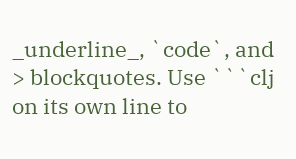_underline_, `code`, and > blockquotes. Use ```clj on its own line to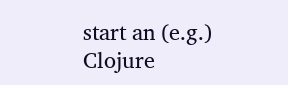start an (e.g.) Clojure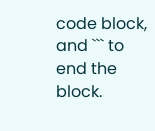code block, and ``` to end the block.